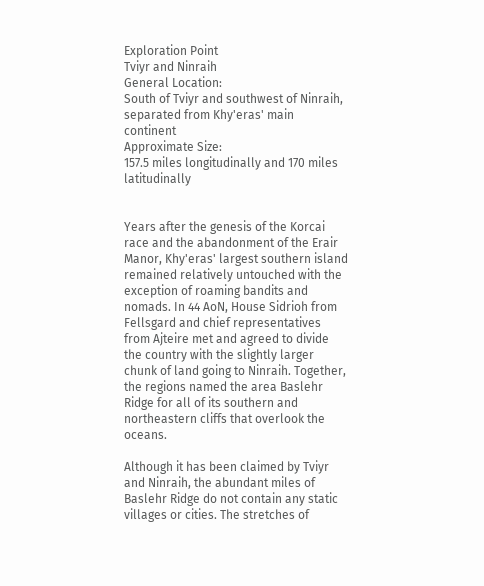Exploration Point
Tviyr and Ninraih
General Location:
South of Tviyr and southwest of Ninraih, separated from Khy'eras' main continent
Approximate Size:
157.5 miles longitudinally and 170 miles latitudinally


Years after the genesis of the Korcai race and the abandonment of the Erair Manor, Khy'eras' largest southern island remained relatively untouched with the exception of roaming bandits and nomads. In 44 AoN, House Sidrioh from Fellsgard and chief representatives from Ajteire met and agreed to divide the country with the slightly larger chunk of land going to Ninraih. Together, the regions named the area Baslehr Ridge for all of its southern and northeastern cliffs that overlook the oceans.

Although it has been claimed by Tviyr and Ninraih, the abundant miles of Baslehr Ridge do not contain any static villages or cities. The stretches of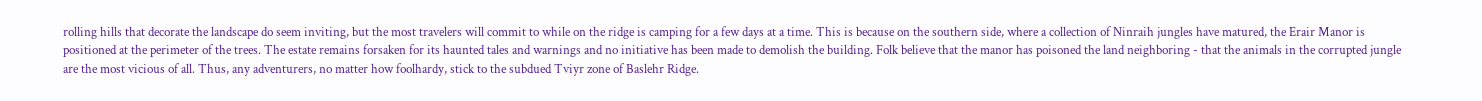rolling hills that decorate the landscape do seem inviting, but the most travelers will commit to while on the ridge is camping for a few days at a time. This is because on the southern side, where a collection of Ninraih jungles have matured, the Erair Manor is positioned at the perimeter of the trees. The estate remains forsaken for its haunted tales and warnings and no initiative has been made to demolish the building. Folk believe that the manor has poisoned the land neighboring - that the animals in the corrupted jungle are the most vicious of all. Thus, any adventurers, no matter how foolhardy, stick to the subdued Tviyr zone of Baslehr Ridge.